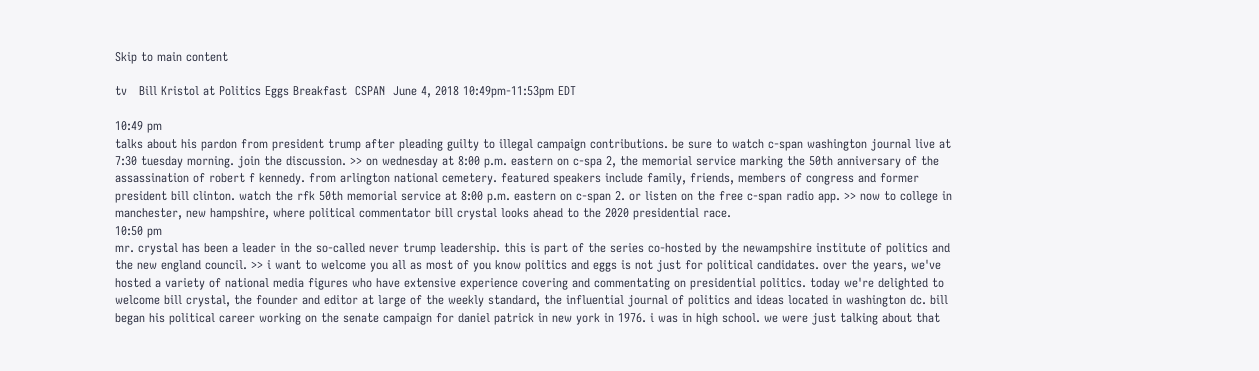Skip to main content

tv   Bill Kristol at Politics Eggs Breakfast  CSPAN  June 4, 2018 10:49pm-11:53pm EDT

10:49 pm
talks about his pardon from president trump after pleading guilty to illegal campaign contributions. be sure to watch c-span washington journal live at 7:30 tuesday morning. join the discussion. >> on wednesday at 8:00 p.m. eastern on c-spa 2, the memorial service marking the 50th anniversary of the assassination of robert f kennedy. from arlington national cemetery. featured speakers include family, friends, members of congress and former president bill clinton. watch the rfk 50th memorial service at 8:00 p.m. eastern on c-span 2. or listen on the free c-span radio app. >> now to college in manchester, new hampshire, where political commentator bill crystal looks ahead to the 2020 presidential race.
10:50 pm
mr. crystal has been a leader in the so-called never trump leadership. this is part of the series co-hosted by the newampshire institute of politics and the new england council. >> i want to welcome you all as most of you know politics and eggs is not just for political candidates. over the years, we've hosted a variety of national media figures who have extensive experience covering and commentating on presidential politics. today we're delighted to welcome bill crystal, the founder and editor at large of the weekly standard, the influential journal of politics and ideas located in washington dc. bill began his political career working on the senate campaign for daniel patrick in new york in 1976. i was in high school. we were just talking about that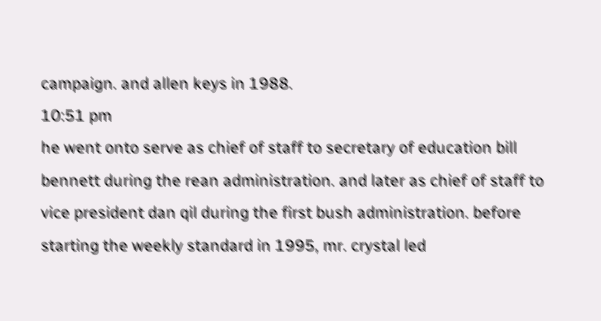campaign. and allen keys in 1988.
10:51 pm
he went onto serve as chief of staff to secretary of education bill bennett during the rean administration. and later as chief of staff to vice president dan qil during the first bush administration. before starting the weekly standard in 1995, mr. crystal led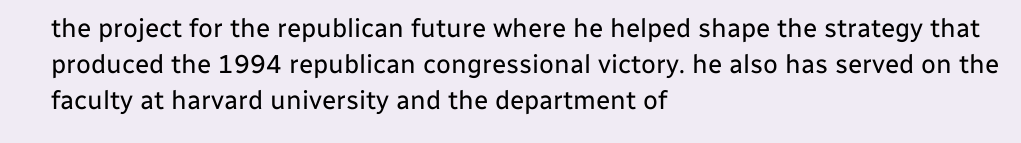the project for the republican future where he helped shape the strategy that produced the 1994 republican congressional victory. he also has served on the faculty at harvard university and the department of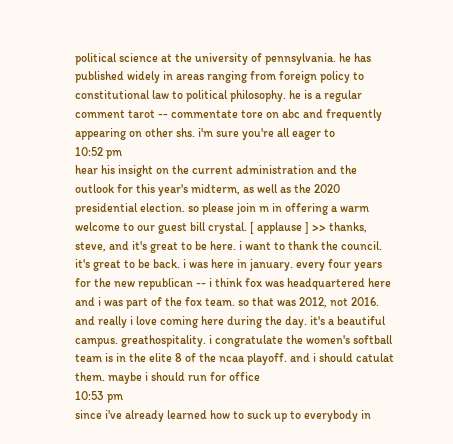political science at the university of pennsylvania. he has published widely in areas ranging from foreign policy to constitutional law to political philosophy. he is a regular comment tarot -- commentate tore on abc and frequently appearing on other shs. i'm sure you're all eager to
10:52 pm
hear his insight on the current administration and the outlook for this year's midterm, as well as the 2020 presidential election. so please join m in offering a warm welcome to our guest bill crystal. [ applause ] >> thanks, steve, and it's great to be here. i want to thank the council. it's great to be back. i was here in january. every four years for the new republican -- i think fox was headquartered here and i was part of the fox team. so that was 2012, not 2016. and really i love coming here during the day. it's a beautiful campus. greathospitality. i congratulate the women's softball team is in the elite 8 of the ncaa playoff. and i should catulat them. maybe i should run for office
10:53 pm
since i've already learned how to suck up to everybody in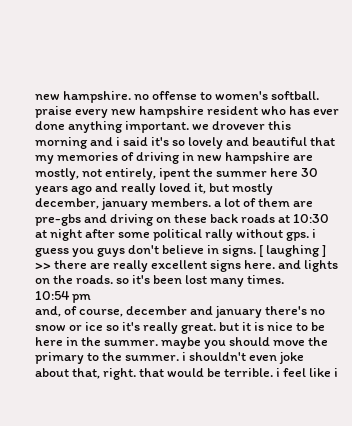new hampshire. no offense to women's softball. praise every new hampshire resident who has ever done anything important. we drovever this morning and i said it's so lovely and beautiful that my memories of driving in new hampshire are mostly, not entirely, ipent the summer here 30 years ago and really loved it, but mostly december, january members. a lot of them are pre-gbs and driving on these back roads at 10:30 at night after some political rally without gps. i guess you guys don't believe in signs. [ laughing ] >> there are really excellent signs here. and lights on the roads. so it's been lost many times.
10:54 pm
and, of course, december and january there's no snow or ice so it's really great. but it is nice to be here in the summer. maybe you should move the primary to the summer. i shouldn't even joke about that, right. that would be terrible. i feel like i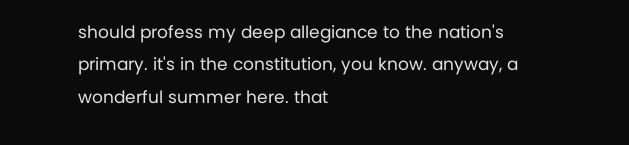should profess my deep allegiance to the nation's primary. it's in the constitution, you know. anyway, a wonderful summer here. that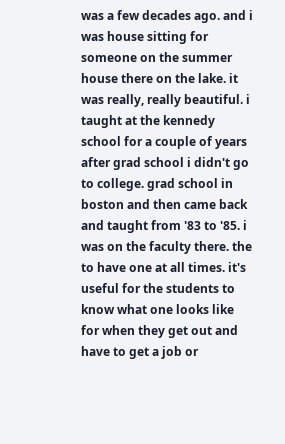was a few decades ago. and i was house sitting for someone on the summer house there on the lake. it was really, really beautiful. i taught at the kennedy school for a couple of years after grad school i didn't go to college. grad school in boston and then came back and taught from '83 to '85. i was on the faculty there. the to have one at all times. it's useful for the students to know what one looks like for when they get out and have to get a job or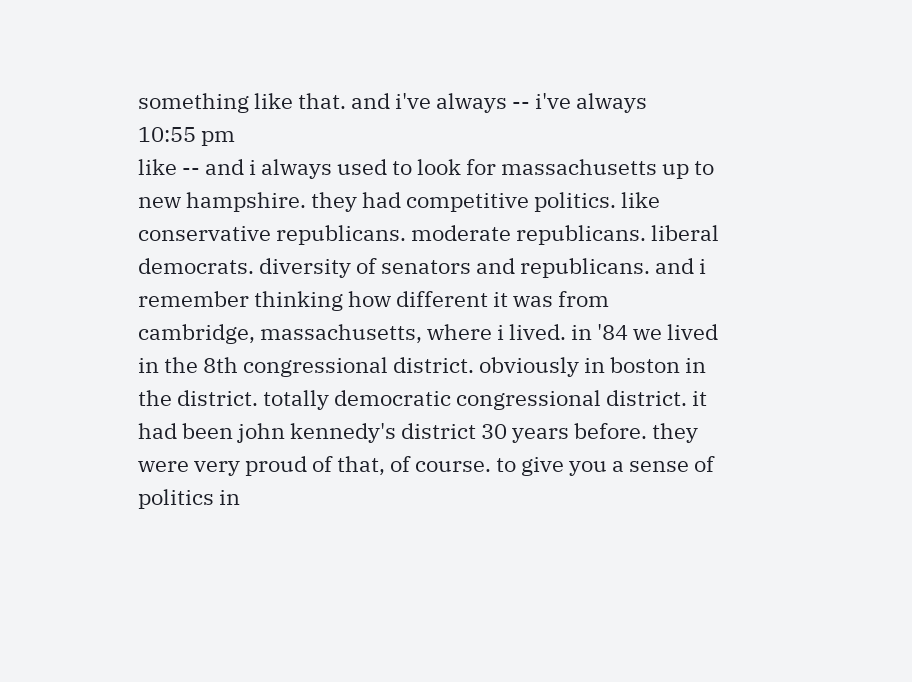something like that. and i've always -- i've always
10:55 pm
like -- and i always used to look for massachusetts up to new hampshire. they had competitive politics. like conservative republicans. moderate republicans. liberal democrats. diversity of senators and republicans. and i remember thinking how different it was from cambridge, massachusetts, where i lived. in '84 we lived in the 8th congressional district. obviously in boston in the district. totally democratic congressional district. it had been john kennedy's district 30 years before. they were very proud of that, of course. to give you a sense of politics in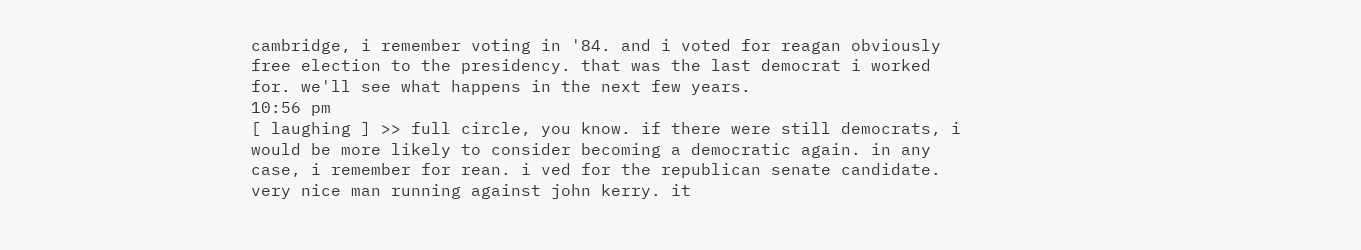cambridge, i remember voting in '84. and i voted for reagan obviously free election to the presidency. that was the last democrat i worked for. we'll see what happens in the next few years.
10:56 pm
[ laughing ] >> full circle, you know. if there were still democrats, i would be more likely to consider becoming a democratic again. in any case, i remember for rean. i ved for the republican senate candidate. very nice man running against john kerry. it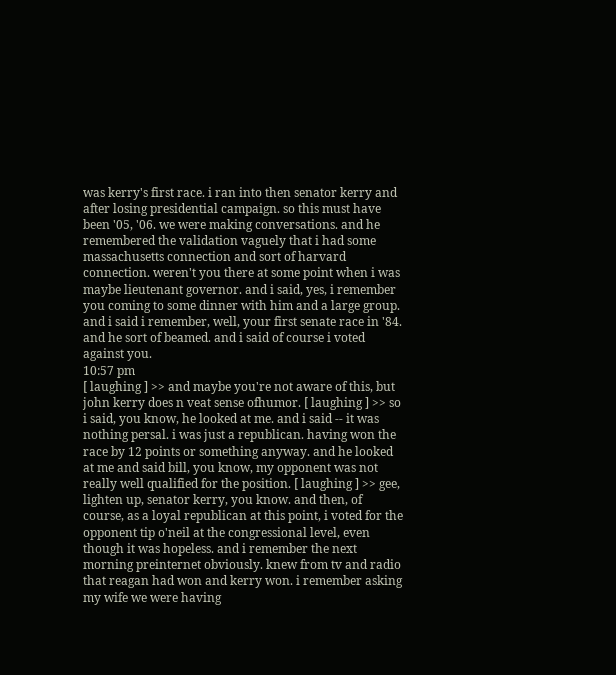was kerry's first race. i ran into then senator kerry and after losing presidential campaign. so this must have been '05, '06. we were making conversations. and he remembered the validation vaguely that i had some massachusetts connection and sort of harvard connection. weren't you there at some point when i was maybe lieutenant governor. and i said, yes, i remember you coming to some dinner with him and a large group. and i said i remember, well, your first senate race in '84. and he sort of beamed. and i said of course i voted against you.
10:57 pm
[ laughing ] >> and maybe you're not aware of this, but john kerry does n veat sense ofhumor. [ laughing ] >> so i said, you know, he looked at me. and i said -- it was nothing persal. i was just a republican. having won the race by 12 points or something anyway. and he looked at me and said bill, you know, my opponent was not really well qualified for the position. [ laughing ] >> gee, lighten up, senator kerry, you know. and then, of course, as a loyal republican at this point, i voted for the opponent tip o'neil at the congressional level, even though it was hopeless. and i remember the next morning preinternet obviously. knew from tv and radio that reagan had won and kerry won. i remember asking my wife we were having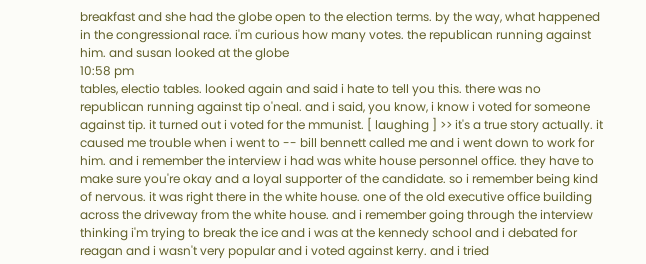breakfast and she had the globe open to the election terms. by the way, what happened in the congressional race. i'm curious how many votes. the republican running against him. and susan looked at the globe
10:58 pm
tables, electio tables. looked again and said i hate to tell you this. there was no republican running against tip o'neal. and i said, you know, i know i voted for someone against tip. it turned out i voted for the mmunist. [ laughing ] >> it's a true story actually. it caused me trouble when i went to -- bill bennett called me and i went down to work for him. and i remember the interview i had was white house personnel office. they have to make sure you're okay and a loyal supporter of the candidate. so i remember being kind of nervous. it was right there in the white house. one of the old executive office building across the driveway from the white house. and i remember going through the interview thinking i'm trying to break the ice and i was at the kennedy school and i debated for reagan and i wasn't very popular and i voted against kerry. and i tried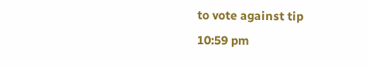to vote against tip
10:59 pm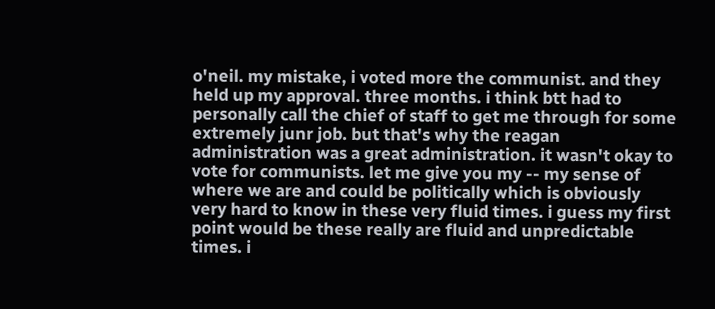o'neil. my mistake, i voted more the communist. and they held up my approval. three months. i think btt had to personally call the chief of staff to get me through for some extremely junr job. but that's why the reagan administration was a great administration. it wasn't okay to vote for communists. let me give you my -- my sense of where we are and could be politically which is obviously very hard to know in these very fluid times. i guess my first point would be these really are fluid and unpredictable times. i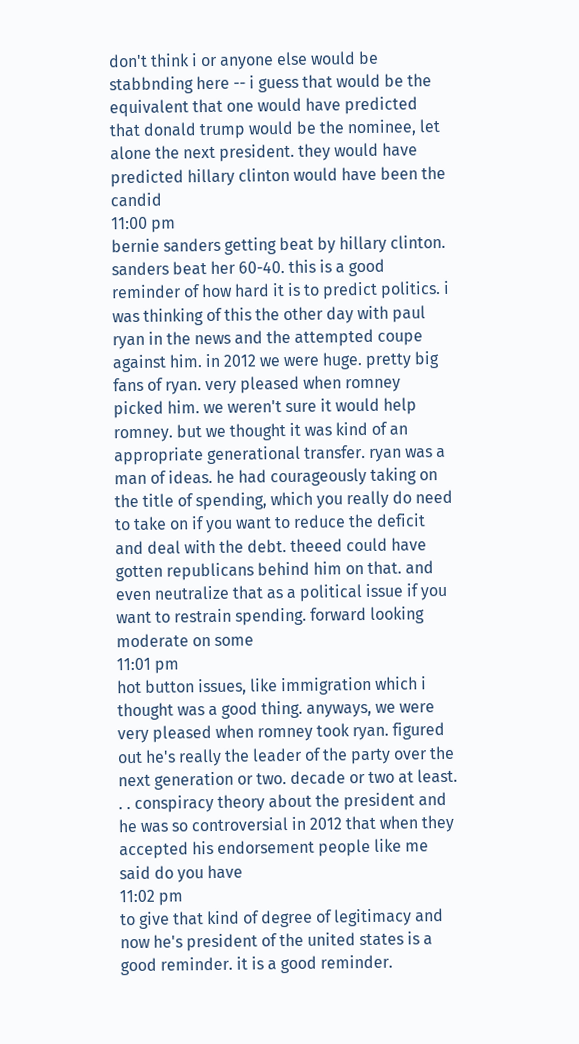don't think i or anyone else would be stabbnding here -- i guess that would be the equivalent that one would have predicted that donald trump would be the nominee, let alone the next president. they would have predicted hillary clinton would have been the candid
11:00 pm
bernie sanders getting beat by hillary clinton. sanders beat her 60-40. this is a good reminder of how hard it is to predict politics. i was thinking of this the other day with paul ryan in the news and the attempted coupe against him. in 2012 we were huge. pretty big fans of ryan. very pleased when romney picked him. we weren't sure it would help romney. but we thought it was kind of an appropriate generational transfer. ryan was a man of ideas. he had courageously taking on the title of spending, which you really do need to take on if you want to reduce the deficit and deal with the debt. theeed could have gotten republicans behind him on that. and even neutralize that as a political issue if you want to restrain spending. forward looking moderate on some
11:01 pm
hot button issues, like immigration which i thought was a good thing. anyways, we were very pleased when romney took ryan. figured out he's really the leader of the party over the next generation or two. decade or two at least. . . conspiracy theory about the president and he was so controversial in 2012 that when they accepted his endorsement people like me said do you have
11:02 pm
to give that kind of degree of legitimacy and now he's president of the united states is a good reminder. it is a good reminder.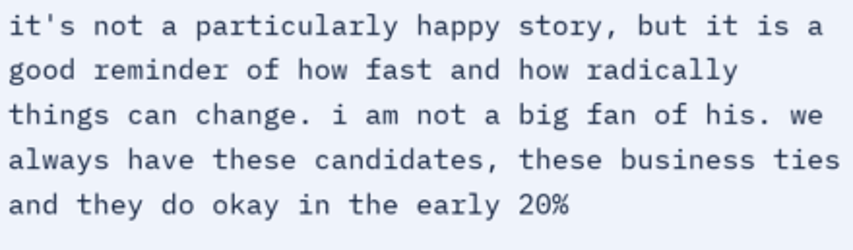it's not a particularly happy story, but it is a good reminder of how fast and how radically things can change. i am not a big fan of his. we always have these candidates, these business ties and they do okay in the early 20%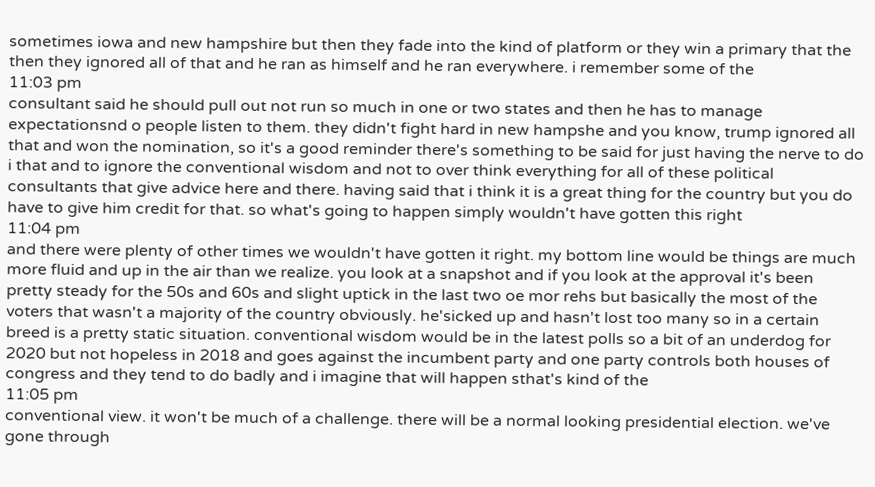sometimes iowa and new hampshire but then they fade into the kind of platform or they win a primary that the then they ignored all of that and he ran as himself and he ran everywhere. i remember some of the
11:03 pm
consultant said he should pull out not run so much in one or two states and then he has to manage expectationsnd o people listen to them. they didn't fight hard in new hampshe and you know, trump ignored all that and won the nomination, so it's a good reminder there's something to be said for just having the nerve to do i that and to ignore the conventional wisdom and not to over think everything for all of these political consultants that give advice here and there. having said that i think it is a great thing for the country but you do have to give him credit for that. so what's going to happen simply wouldn't have gotten this right
11:04 pm
and there were plenty of other times we wouldn't have gotten it right. my bottom line would be things are much more fluid and up in the air than we realize. you look at a snapshot and if you look at the approval it's been pretty steady for the 50s and 60s and slight uptick in the last two oe mor rehs but basically the most of the voters that wasn't a majority of the country obviously. he'sicked up and hasn't lost too many so in a certain breed is a pretty static situation. conventional wisdom would be in the latest polls so a bit of an underdog for 2020 but not hopeless in 2018 and goes against the incumbent party and one party controls both houses of congress and they tend to do badly and i imagine that will happen sthat's kind of the
11:05 pm
conventional view. it won't be much of a challenge. there will be a normal looking presidential election. we've gone through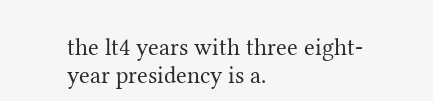the lt4 years with three eight-year presidency is a.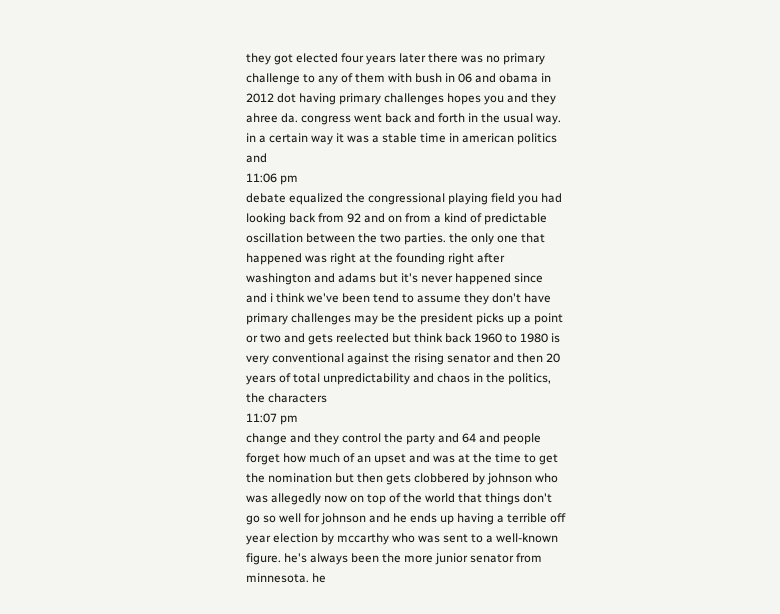they got elected four years later there was no primary challenge to any of them with bush in 06 and obama in 2012 dot having primary challenges hopes you and they ahree da. congress went back and forth in the usual way. in a certain way it was a stable time in american politics and
11:06 pm
debate equalized the congressional playing field you had looking back from 92 and on from a kind of predictable oscillation between the two parties. the only one that happened was right at the founding right after washington and adams but it's never happened since and i think we've been tend to assume they don't have primary challenges may be the president picks up a point or two and gets reelected but think back 1960 to 1980 is very conventional against the rising senator and then 20 years of total unpredictability and chaos in the politics, the characters
11:07 pm
change and they control the party and 64 and people forget how much of an upset and was at the time to get the nomination but then gets clobbered by johnson who was allegedly now on top of the world that things don't go so well for johnson and he ends up having a terrible off year election by mccarthy who was sent to a well-known figure. he's always been the more junior senator from minnesota. he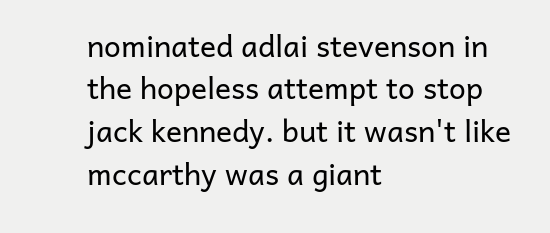nominated adlai stevenson in the hopeless attempt to stop jack kennedy. but it wasn't like mccarthy was a giant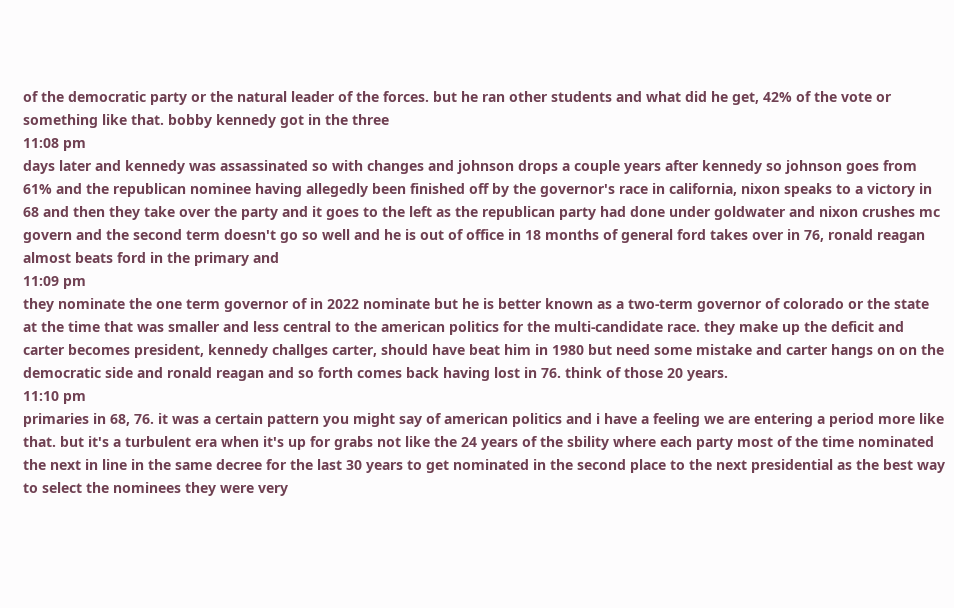of the democratic party or the natural leader of the forces. but he ran other students and what did he get, 42% of the vote or something like that. bobby kennedy got in the three
11:08 pm
days later and kennedy was assassinated so with changes and johnson drops a couple years after kennedy so johnson goes from 61% and the republican nominee having allegedly been finished off by the governor's race in california, nixon speaks to a victory in 68 and then they take over the party and it goes to the left as the republican party had done under goldwater and nixon crushes mc govern and the second term doesn't go so well and he is out of office in 18 months of general ford takes over in 76, ronald reagan almost beats ford in the primary and
11:09 pm
they nominate the one term governor of in 2022 nominate but he is better known as a two-term governor of colorado or the state at the time that was smaller and less central to the american politics for the multi-candidate race. they make up the deficit and carter becomes president, kennedy challges carter, should have beat him in 1980 but need some mistake and carter hangs on on the democratic side and ronald reagan and so forth comes back having lost in 76. think of those 20 years.
11:10 pm
primaries in 68, 76. it was a certain pattern you might say of american politics and i have a feeling we are entering a period more like that. but it's a turbulent era when it's up for grabs not like the 24 years of the sbility where each party most of the time nominated the next in line in the same decree for the last 30 years to get nominated in the second place to the next presidential as the best way to select the nominees they were very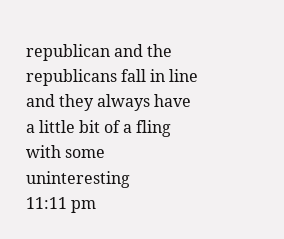republican and the republicans fall in line and they always have a little bit of a fling with some uninteresting
11:11 pm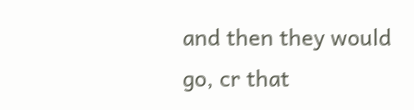and then they would go, cr that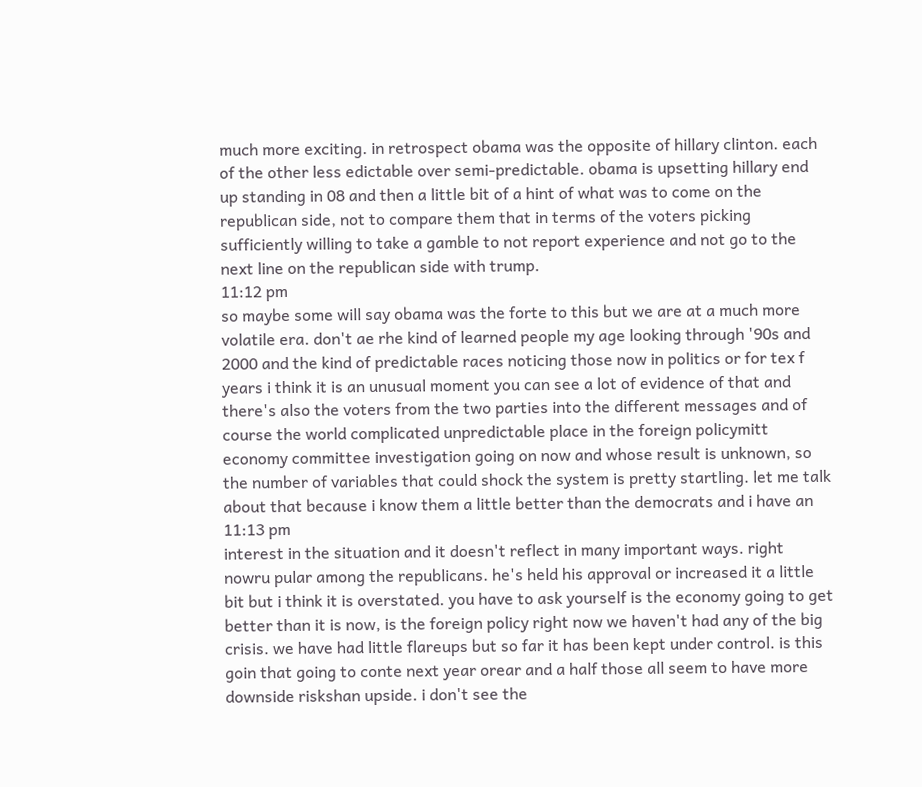much more exciting. in retrospect obama was the opposite of hillary clinton. each of the other less edictable over semi-predictable. obama is upsetting hillary end up standing in 08 and then a little bit of a hint of what was to come on the republican side, not to compare them that in terms of the voters picking sufficiently willing to take a gamble to not report experience and not go to the next line on the republican side with trump.
11:12 pm
so maybe some will say obama was the forte to this but we are at a much more volatile era. don't ae rhe kind of learned people my age looking through '90s and 2000 and the kind of predictable races noticing those now in politics or for tex f years i think it is an unusual moment you can see a lot of evidence of that and there's also the voters from the two parties into the different messages and of course the world complicated unpredictable place in the foreign policymitt economy committee investigation going on now and whose result is unknown, so the number of variables that could shock the system is pretty startling. let me talk about that because i know them a little better than the democrats and i have an
11:13 pm
interest in the situation and it doesn't reflect in many important ways. right nowru pular among the republicans. he's held his approval or increased it a little bit but i think it is overstated. you have to ask yourself is the economy going to get better than it is now, is the foreign policy right now we haven't had any of the big crisis. we have had little flareups but so far it has been kept under control. is this goin that going to conte next year orear and a half those all seem to have more downside riskshan upside. i don't see the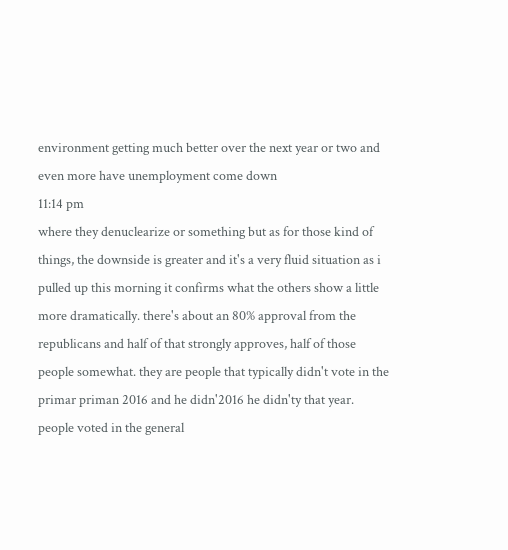environment getting much better over the next year or two and even more have unemployment come down
11:14 pm
where they denuclearize or something but as for those kind of things, the downside is greater and it's a very fluid situation as i pulled up this morning it confirms what the others show a little more dramatically. there's about an 80% approval from the republicans and half of that strongly approves, half of those people somewhat. they are people that typically didn't vote in the primar priman 2016 and he didn'2016 he didn'ty that year. people voted in the general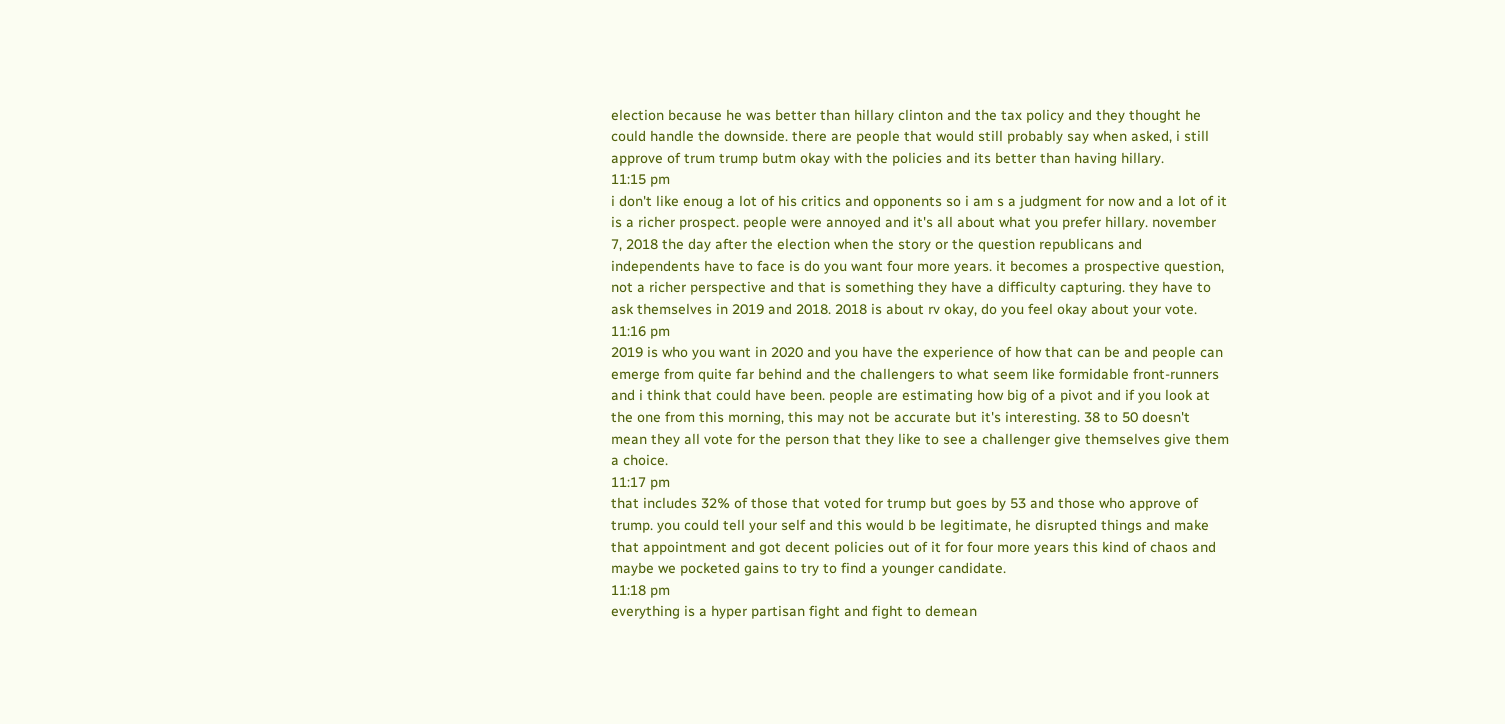election because he was better than hillary clinton and the tax policy and they thought he could handle the downside. there are people that would still probably say when asked, i still approve of trum trump butm okay with the policies and its better than having hillary.
11:15 pm
i don't like enoug a lot of his critics and opponents so i am s a judgment for now and a lot of it is a richer prospect. people were annoyed and it's all about what you prefer hillary. november 7, 2018 the day after the election when the story or the question republicans and independents have to face is do you want four more years. it becomes a prospective question, not a richer perspective and that is something they have a difficulty capturing. they have to ask themselves in 2019 and 2018. 2018 is about rv okay, do you feel okay about your vote.
11:16 pm
2019 is who you want in 2020 and you have the experience of how that can be and people can emerge from quite far behind and the challengers to what seem like formidable front-runners and i think that could have been. people are estimating how big of a pivot and if you look at the one from this morning, this may not be accurate but it's interesting. 38 to 50 doesn't mean they all vote for the person that they like to see a challenger give themselves give them a choice.
11:17 pm
that includes 32% of those that voted for trump but goes by 53 and those who approve of trump. you could tell your self and this would b be legitimate, he disrupted things and make that appointment and got decent policies out of it for four more years this kind of chaos and maybe we pocketed gains to try to find a younger candidate.
11:18 pm
everything is a hyper partisan fight and fight to demean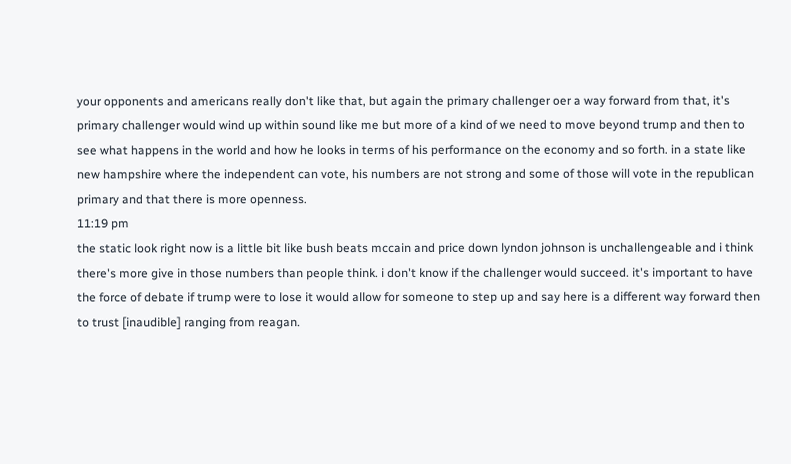your opponents and americans really don't like that, but again the primary challenger oer a way forward from that, it's primary challenger would wind up within sound like me but more of a kind of we need to move beyond trump and then to see what happens in the world and how he looks in terms of his performance on the economy and so forth. in a state like new hampshire where the independent can vote, his numbers are not strong and some of those will vote in the republican primary and that there is more openness.
11:19 pm
the static look right now is a little bit like bush beats mccain and price down lyndon johnson is unchallengeable and i think there's more give in those numbers than people think. i don't know if the challenger would succeed. it's important to have the force of debate if trump were to lose it would allow for someone to step up and say here is a different way forward then to trust [inaudible] ranging from reagan.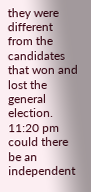they were different from the candidates that won and lost the general election.
11:20 pm
could there be an independent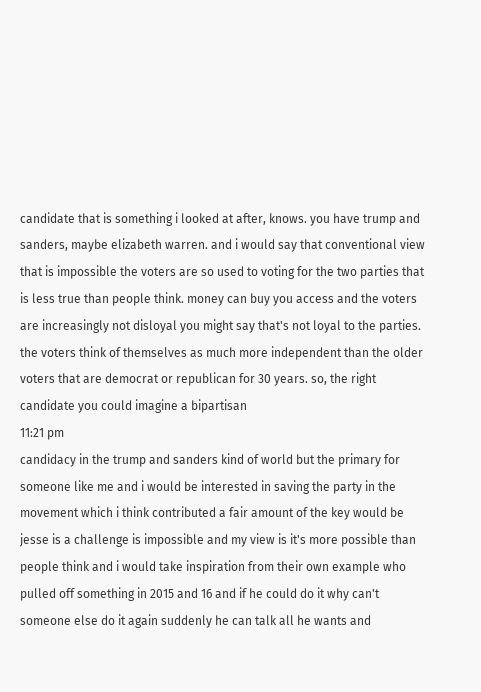candidate that is something i looked at after, knows. you have trump and sanders, maybe elizabeth warren. and i would say that conventional view that is impossible the voters are so used to voting for the two parties that is less true than people think. money can buy you access and the voters are increasingly not disloyal you might say that's not loyal to the parties. the voters think of themselves as much more independent than the older voters that are democrat or republican for 30 years. so, the right candidate you could imagine a bipartisan
11:21 pm
candidacy in the trump and sanders kind of world but the primary for someone like me and i would be interested in saving the party in the movement which i think contributed a fair amount of the key would be jesse is a challenge is impossible and my view is it's more possible than people think and i would take inspiration from their own example who pulled off something in 2015 and 16 and if he could do it why can't someone else do it again suddenly he can talk all he wants and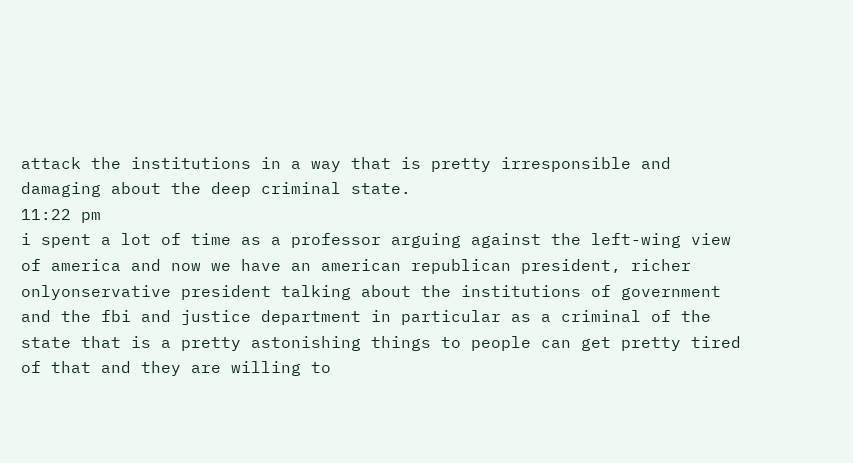attack the institutions in a way that is pretty irresponsible and damaging about the deep criminal state.
11:22 pm
i spent a lot of time as a professor arguing against the left-wing view of america and now we have an american republican president, richer onlyonservative president talking about the institutions of government and the fbi and justice department in particular as a criminal of the state that is a pretty astonishing things to people can get pretty tired of that and they are willing to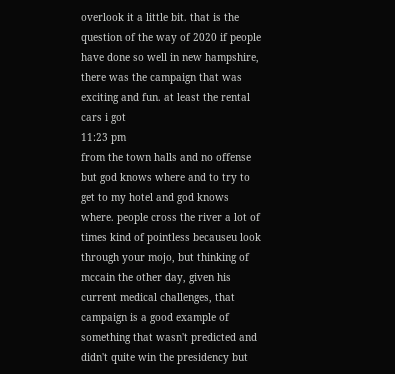overlook it a little bit. that is the question of the way of 2020 if people have done so well in new hampshire, there was the campaign that was exciting and fun. at least the rental cars i got
11:23 pm
from the town halls and no offense but god knows where and to try to get to my hotel and god knows where. people cross the river a lot of times kind of pointless becauseu look through your mojo, but thinking of mccain the other day, given his current medical challenges, that campaign is a good example of something that wasn't predicted and didn't quite win the presidency but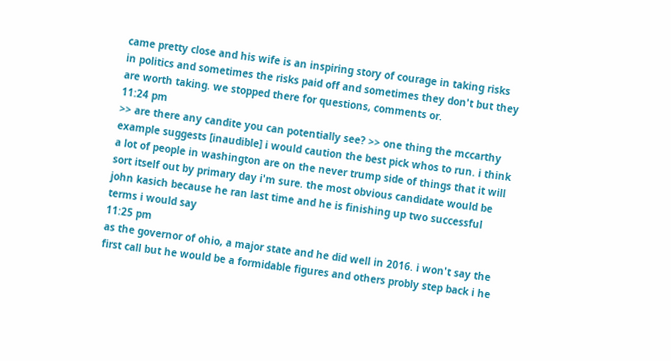came pretty close and his wife is an inspiring story of courage in taking risks in politics and sometimes the risks paid off and sometimes they don't but they are worth taking. we stopped there for questions, comments or.
11:24 pm
>> are there any candite you can potentially see? >> one thing the mccarthy example suggests [inaudible] i would caution the best pick whos to run. i think a lot of people in washington are on the never trump side of things that it will sort itself out by primary day i'm sure. the most obvious candidate would be john kasich because he ran last time and he is finishing up two successful terms i would say
11:25 pm
as the governor of ohio, a major state and he did well in 2016. i won't say the first call but he would be a formidable figures and others probly step back i he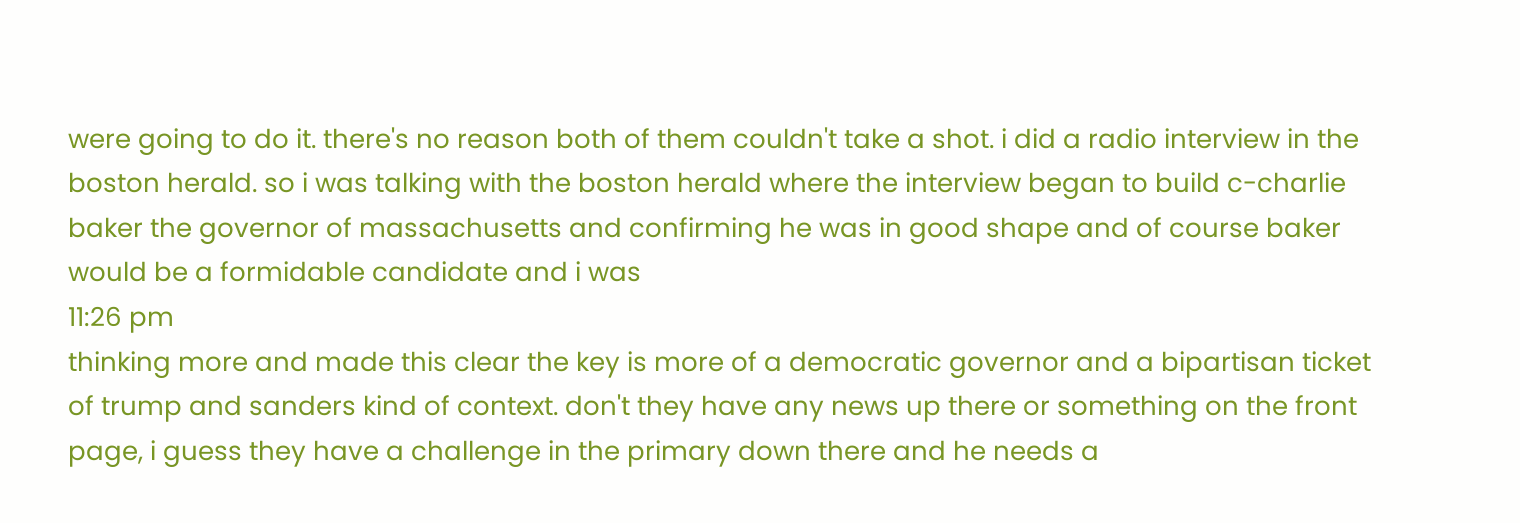were going to do it. there's no reason both of them couldn't take a shot. i did a radio interview in the boston herald. so i was talking with the boston herald where the interview began to build c-charlie baker the governor of massachusetts and confirming he was in good shape and of course baker would be a formidable candidate and i was
11:26 pm
thinking more and made this clear the key is more of a democratic governor and a bipartisan ticket of trump and sanders kind of context. don't they have any news up there or something on the front page, i guess they have a challenge in the primary down there and he needs a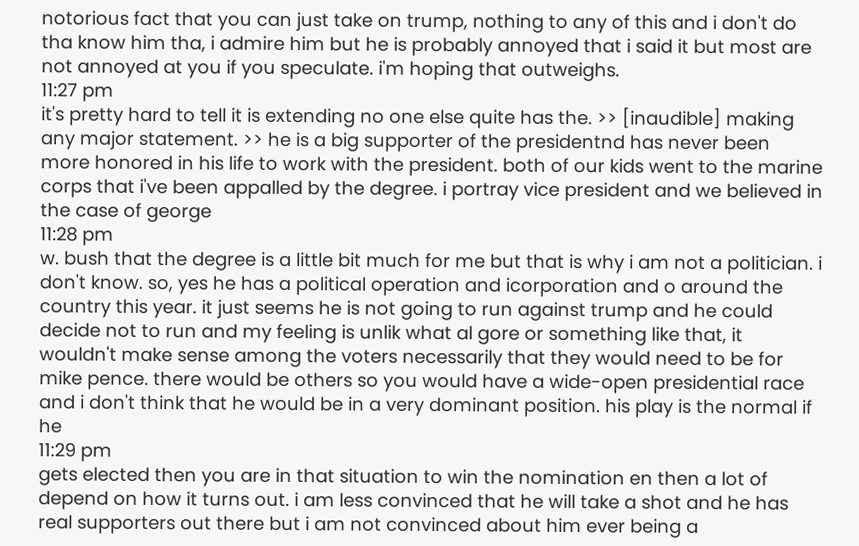notorious fact that you can just take on trump, nothing to any of this and i don't do tha know him tha, i admire him but he is probably annoyed that i said it but most are not annoyed at you if you speculate. i'm hoping that outweighs.
11:27 pm
it's pretty hard to tell it is extending no one else quite has the. >> [inaudible] making any major statement. >> he is a big supporter of the presidentnd has never been more honored in his life to work with the president. both of our kids went to the marine corps that i've been appalled by the degree. i portray vice president and we believed in the case of george
11:28 pm
w. bush that the degree is a little bit much for me but that is why i am not a politician. i don't know. so, yes he has a political operation and icorporation and o around the country this year. it just seems he is not going to run against trump and he could decide not to run and my feeling is unlik what al gore or something like that, it wouldn't make sense among the voters necessarily that they would need to be for mike pence. there would be others so you would have a wide-open presidential race and i don't think that he would be in a very dominant position. his play is the normal if he
11:29 pm
gets elected then you are in that situation to win the nomination en then a lot of depend on how it turns out. i am less convinced that he will take a shot and he has real supporters out there but i am not convinced about him ever being a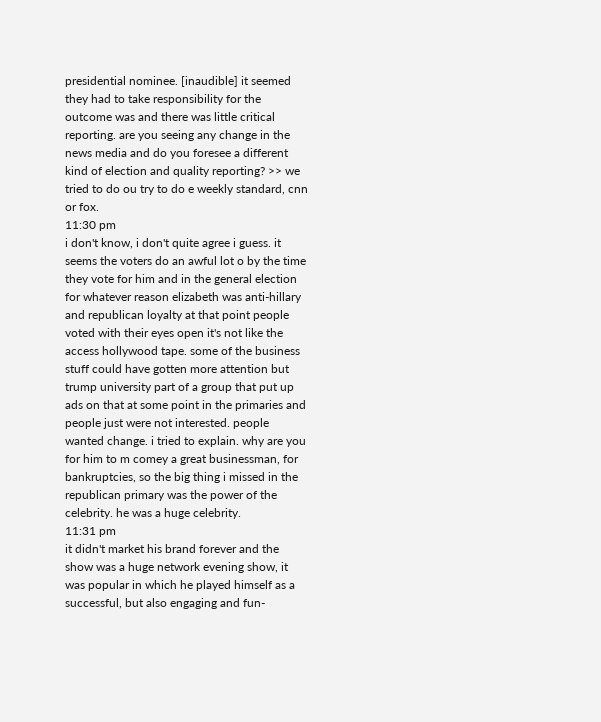presidential nominee. [inaudible] it seemed they had to take responsibility for the outcome was and there was little critical reporting. are you seeing any change in the news media and do you foresee a different kind of election and quality reporting? >> we tried to do ou try to do e weekly standard, cnn or fox.
11:30 pm
i don't know, i don't quite agree i guess. it seems the voters do an awful lot o by the time they vote for him and in the general election for whatever reason elizabeth was anti-hillary and republican loyalty at that point people voted with their eyes open it's not like the access hollywood tape. some of the business stuff could have gotten more attention but trump university part of a group that put up ads on that at some point in the primaries and people just were not interested. people wanted change. i tried to explain. why are you for him to m comey a great businessman, for bankruptcies, so the big thing i missed in the republican primary was the power of the celebrity. he was a huge celebrity.
11:31 pm
it didn't market his brand forever and the show was a huge network evening show, it was popular in which he played himself as a successful, but also engaging and fun-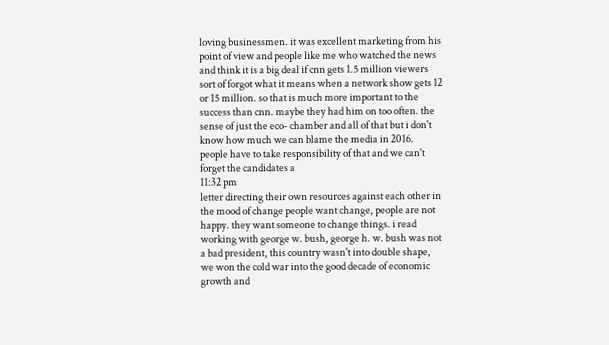loving businessmen. it was excellent marketing from his point of view and people like me who watched the news and think it is a big deal if cnn gets 1.5 million viewers sort of forgot what it means when a network show gets 12 or 15 million. so that is much more important to the success than cnn. maybe they had him on too often. the sense of just the eco- chamber and all of that but i don't know how much we can blame the media in 2016. people have to take responsibility of that and we can't forget the candidates a
11:32 pm
letter directing their own resources against each other in the mood of change people want change, people are not happy. they want someone to change things. i read working with george w. bush, george h. w. bush was not a bad president, this country wasn't into double shape, we won the cold war into the good decade of economic growth and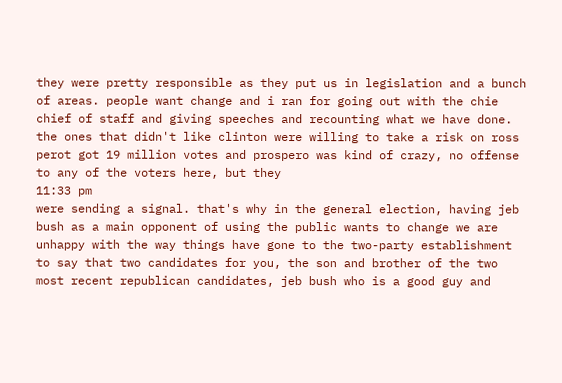they were pretty responsible as they put us in legislation and a bunch of areas. people want change and i ran for going out with the chie chief of staff and giving speeches and recounting what we have done. the ones that didn't like clinton were willing to take a risk on ross perot got 19 million votes and prospero was kind of crazy, no offense to any of the voters here, but they
11:33 pm
were sending a signal. that's why in the general election, having jeb bush as a main opponent of using the public wants to change we are unhappy with the way things have gone to the two-party establishment to say that two candidates for you, the son and brother of the two most recent republican candidates, jeb bush who is a good guy and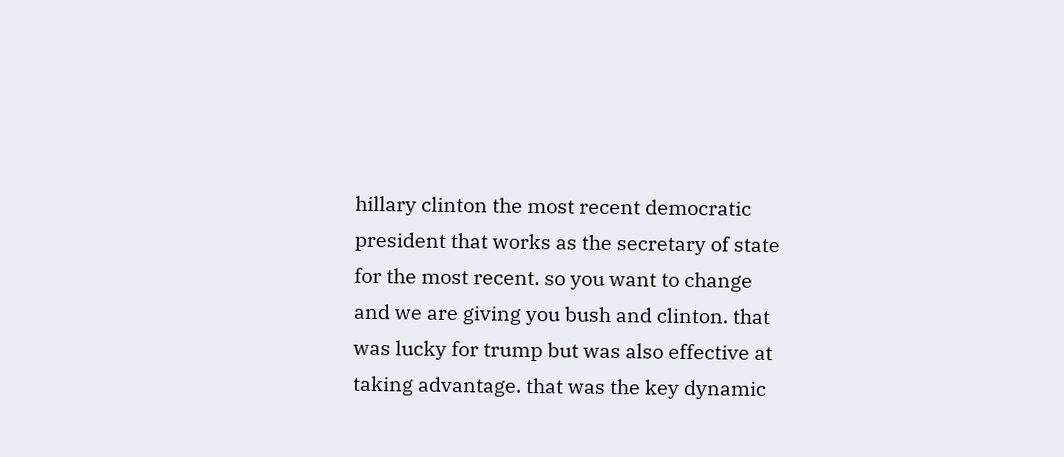hillary clinton the most recent democratic president that works as the secretary of state for the most recent. so you want to change and we are giving you bush and clinton. that was lucky for trump but was also effective at taking advantage. that was the key dynamic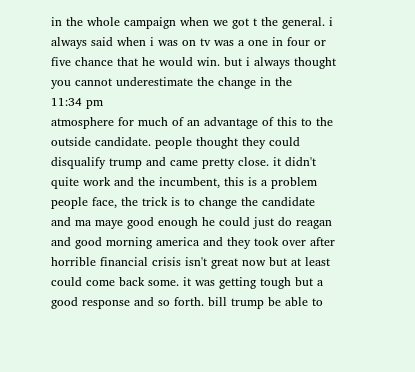in the whole campaign when we got t the general. i always said when i was on tv was a one in four or five chance that he would win. but i always thought you cannot underestimate the change in the
11:34 pm
atmosphere for much of an advantage of this to the outside candidate. people thought they could disqualify trump and came pretty close. it didn't quite work and the incumbent, this is a problem people face, the trick is to change the candidate and ma maye good enough he could just do reagan and good morning america and they took over after horrible financial crisis isn't great now but at least could come back some. it was getting tough but a good response and so forth. bill trump be able to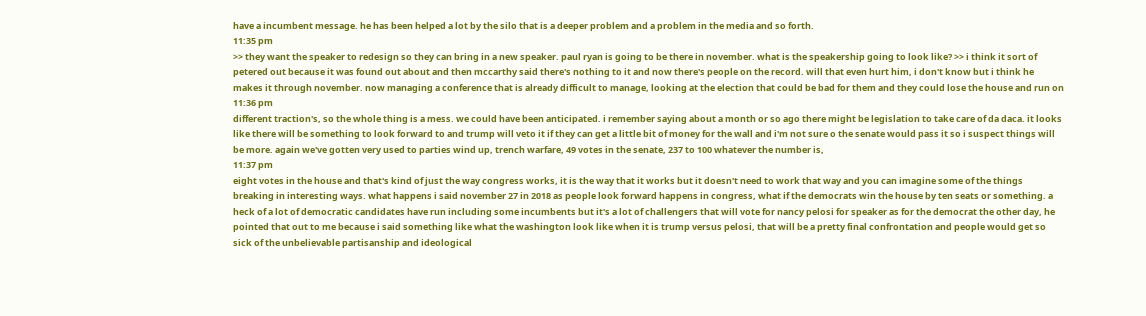have a incumbent message. he has been helped a lot by the silo that is a deeper problem and a problem in the media and so forth.
11:35 pm
>> they want the speaker to redesign so they can bring in a new speaker. paul ryan is going to be there in november. what is the speakership going to look like? >> i think it sort of petered out because it was found out about and then mccarthy said there's nothing to it and now there's people on the record. will that even hurt him, i don't know but i think he makes it through november. now managing a conference that is already difficult to manage, looking at the election that could be bad for them and they could lose the house and run on
11:36 pm
different traction's, so the whole thing is a mess. we could have been anticipated. i remember saying about a month or so ago there might be legislation to take care of da daca. it looks like there will be something to look forward to and trump will veto it if they can get a little bit of money for the wall and i'm not sure o the senate would pass it so i suspect things will be more. again we've gotten very used to parties wind up, trench warfare, 49 votes in the senate, 237 to 100 whatever the number is,
11:37 pm
eight votes in the house and that's kind of just the way congress works, it is the way that it works but it doesn't need to work that way and you can imagine some of the things breaking in interesting ways. what happens i said november 27 in 2018 as people look forward happens in congress, what if the democrats win the house by ten seats or something. a heck of a lot of democratic candidates have run including some incumbents but it's a lot of challengers that will vote for nancy pelosi for speaker as for the democrat the other day, he pointed that out to me because i said something like what the washington look like when it is trump versus pelosi, that will be a pretty final confrontation and people would get so sick of the unbelievable partisanship and ideological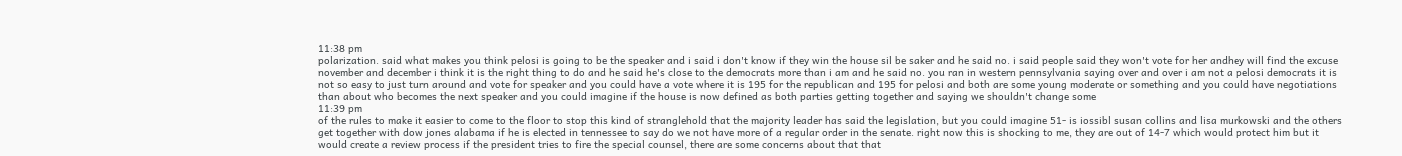11:38 pm
polarization. said what makes you think pelosi is going to be the speaker and i said i don't know if they win the house sil be saker and he said no. i said people said they won't vote for her andhey will find the excuse november and december i think it is the right thing to do and he said he's close to the democrats more than i am and he said no. you ran in western pennsylvania saying over and over i am not a pelosi democrats it is not so easy to just turn around and vote for speaker and you could have a vote where it is 195 for the republican and 195 for pelosi and both are some young moderate or something and you could have negotiations than about who becomes the next speaker and you could imagine if the house is now defined as both parties getting together and saying we shouldn't change some
11:39 pm
of the rules to make it easier to come to the floor to stop this kind of stranglehold that the majority leader has said the legislation, but you could imagine 51- is iossibl susan collins and lisa murkowski and the others get together with dow jones alabama if he is elected in tennessee to say do we not have more of a regular order in the senate. right now this is shocking to me, they are out of 14-7 which would protect him but it would create a review process if the president tries to fire the special counsel, there are some concerns about that that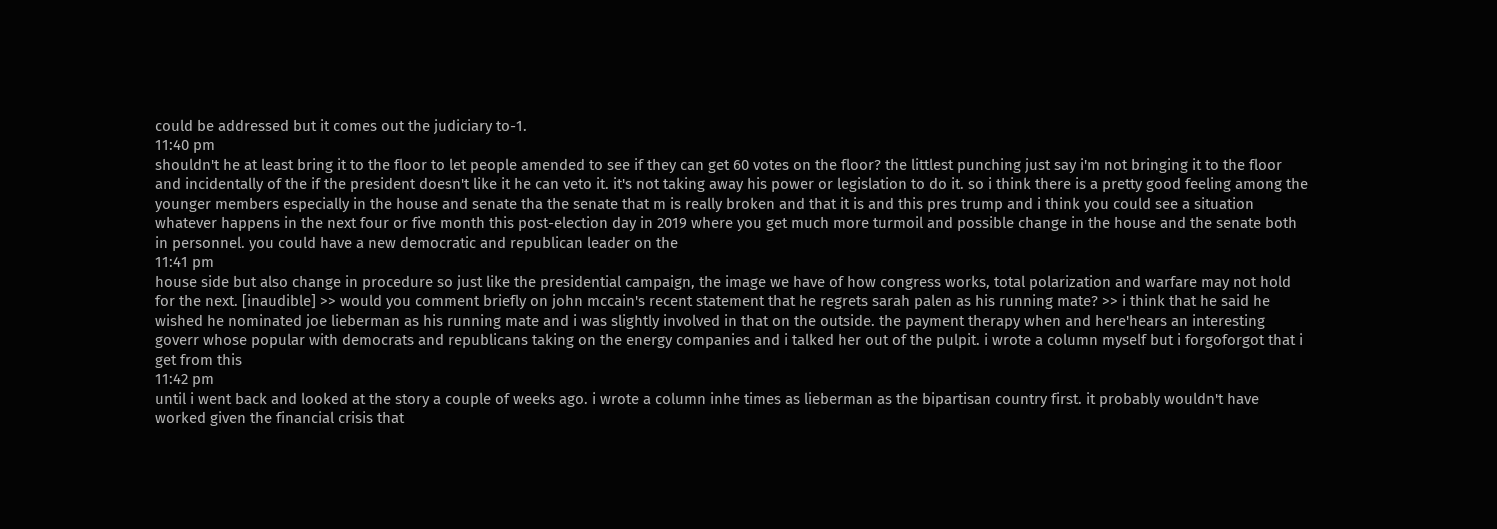could be addressed but it comes out the judiciary to-1.
11:40 pm
shouldn't he at least bring it to the floor to let people amended to see if they can get 60 votes on the floor? the littlest punching just say i'm not bringing it to the floor and incidentally of the if the president doesn't like it he can veto it. it's not taking away his power or legislation to do it. so i think there is a pretty good feeling among the younger members especially in the house and senate tha the senate that m is really broken and that it is and this pres trump and i think you could see a situation whatever happens in the next four or five month this post-election day in 2019 where you get much more turmoil and possible change in the house and the senate both in personnel. you could have a new democratic and republican leader on the
11:41 pm
house side but also change in procedure so just like the presidential campaign, the image we have of how congress works, total polarization and warfare may not hold for the next. [inaudible] >> would you comment briefly on john mccain's recent statement that he regrets sarah palen as his running mate? >> i think that he said he wished he nominated joe lieberman as his running mate and i was slightly involved in that on the outside. the payment therapy when and here'hears an interesting goverr whose popular with democrats and republicans taking on the energy companies and i talked her out of the pulpit. i wrote a column myself but i forgoforgot that i get from this
11:42 pm
until i went back and looked at the story a couple of weeks ago. i wrote a column inhe times as lieberman as the bipartisan country first. it probably wouldn't have worked given the financial crisis that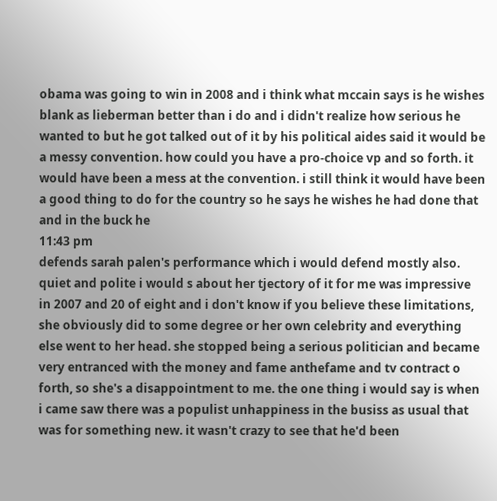obama was going to win in 2008 and i think what mccain says is he wishes blank as lieberman better than i do and i didn't realize how serious he wanted to but he got talked out of it by his political aides said it would be a messy convention. how could you have a pro-choice vp and so forth. it would have been a mess at the convention. i still think it would have been a good thing to do for the country so he says he wishes he had done that and in the buck he
11:43 pm
defends sarah palen's performance which i would defend mostly also. quiet and polite i would s about her tjectory of it for me was impressive in 2007 and 20 of eight and i don't know if you believe these limitations, she obviously did to some degree or her own celebrity and everything else went to her head. she stopped being a serious politician and became very entranced with the money and fame anthefame and tv contract o forth, so she's a disappointment to me. the one thing i would say is when i came saw there was a populist unhappiness in the busiss as usual that was for something new. it wasn't crazy to see that he'd been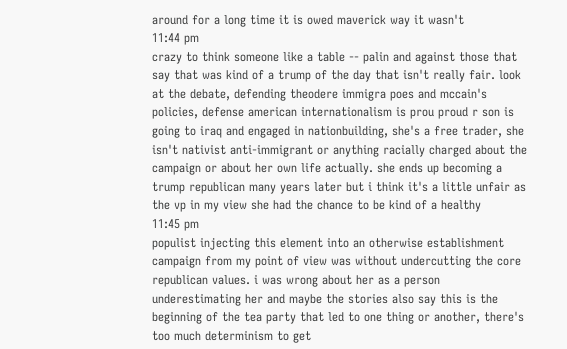around for a long time it is owed maverick way it wasn't
11:44 pm
crazy to think someone like a table -- palin and against those that say that was kind of a trump of the day that isn't really fair. look at the debate, defending theodere immigra poes and mccain's policies, defense american internationalism is prou proud r son is going to iraq and engaged in nationbuilding, she's a free trader, she isn't nativist anti-immigrant or anything racially charged about the campaign or about her own life actually. she ends up becoming a trump republican many years later but i think it's a little unfair as the vp in my view she had the chance to be kind of a healthy
11:45 pm
populist injecting this element into an otherwise establishment campaign from my point of view was without undercutting the core republican values. i was wrong about her as a person underestimating her and maybe the stories also say this is the beginning of the tea party that led to one thing or another, there's too much determinism to get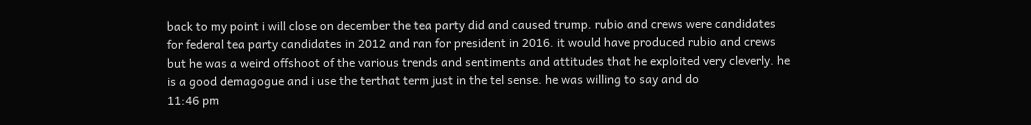back to my point i will close on december the tea party did and caused trump. rubio and crews were candidates for federal tea party candidates in 2012 and ran for president in 2016. it would have produced rubio and crews but he was a weird offshoot of the various trends and sentiments and attitudes that he exploited very cleverly. he is a good demagogue and i use the terthat term just in the tel sense. he was willing to say and do
11:46 pm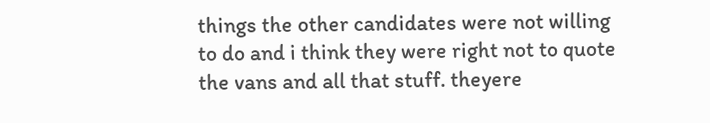things the other candidates were not willing to do and i think they were right not to quote the vans and all that stuff. theyere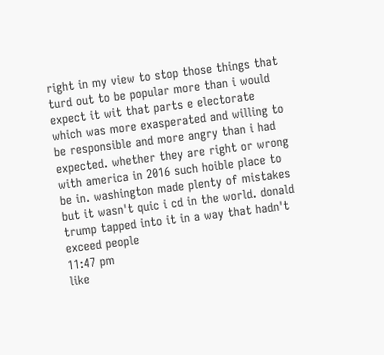right in my view to stop those things that turd out to be popular more than i would expect it wit that parts e electorate which was more exasperated and willing to be responsible and more angry than i had expected. whether they are right or wrong with america in 2016 such hoible place to be in. washington made plenty of mistakes but it wasn't quic i cd in the world. donald trump tapped into it in a way that hadn't exceed people
11:47 pm
like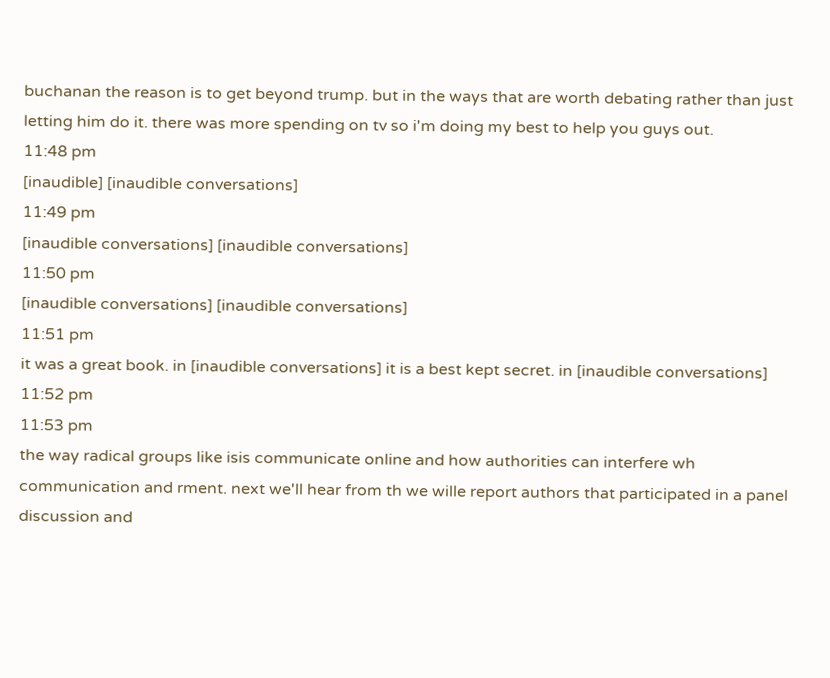buchanan the reason is to get beyond trump. but in the ways that are worth debating rather than just letting him do it. there was more spending on tv so i'm doing my best to help you guys out.
11:48 pm
[inaudible] [inaudible conversations]
11:49 pm
[inaudible conversations] [inaudible conversations]
11:50 pm
[inaudible conversations] [inaudible conversations]
11:51 pm
it was a great book. in [inaudible conversations] it is a best kept secret. in [inaudible conversations]
11:52 pm
11:53 pm
the way radical groups like isis communicate online and how authorities can interfere wh communication and rment. next we'll hear from th we wille report authors that participated in a panel discussion and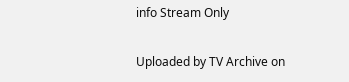info Stream Only

Uploaded by TV Archive on